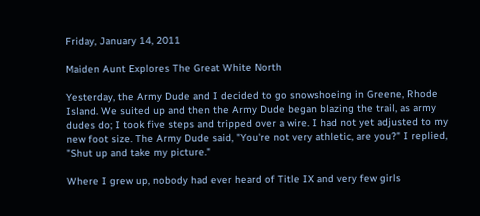Friday, January 14, 2011

Maiden Aunt Explores The Great White North

Yesterday, the Army Dude and I decided to go snowshoeing in Greene, Rhode Island. We suited up and then the Army Dude began blazing the trail, as army dudes do; I took five steps and tripped over a wire. I had not yet adjusted to my new foot size. The Army Dude said, "You're not very athletic, are you?" I replied, "Shut up and take my picture."

Where I grew up, nobody had ever heard of Title IX and very few girls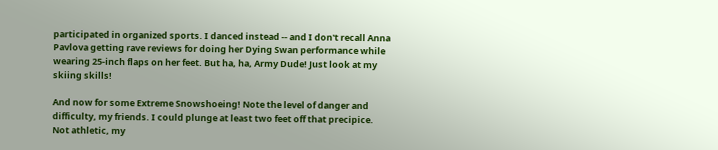participated in organized sports. I danced instead -- and I don't recall Anna Pavlova getting rave reviews for doing her Dying Swan performance while wearing 25-inch flaps on her feet. But ha, ha, Army Dude! Just look at my skiing skills!

And now for some Extreme Snowshoeing! Note the level of danger and difficulty, my friends. I could plunge at least two feet off that precipice. Not athletic, my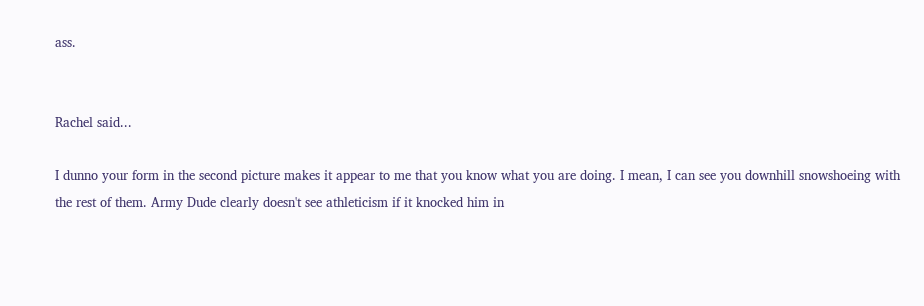ass.


Rachel said...

I dunno your form in the second picture makes it appear to me that you know what you are doing. I mean, I can see you downhill snowshoeing with the rest of them. Army Dude clearly doesn't see athleticism if it knocked him in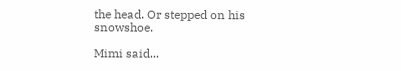the head. Or stepped on his snowshoe.

Mimi said...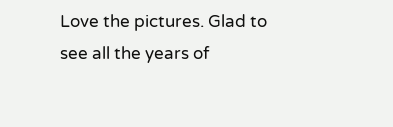Love the pictures. Glad to see all the years of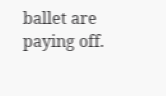ballet are paying off.